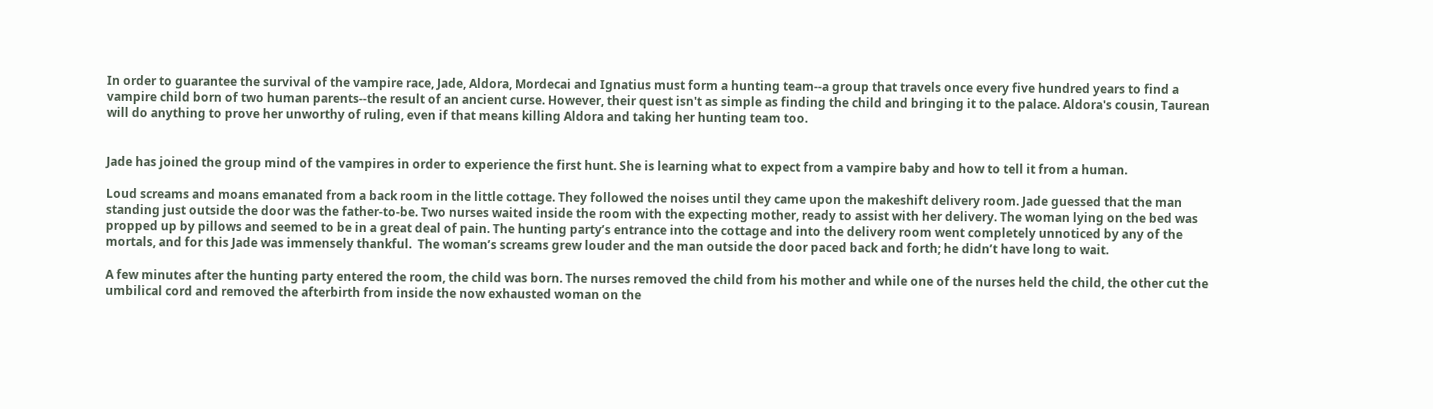In order to guarantee the survival of the vampire race, Jade, Aldora, Mordecai and Ignatius must form a hunting team--a group that travels once every five hundred years to find a vampire child born of two human parents--the result of an ancient curse. However, their quest isn't as simple as finding the child and bringing it to the palace. Aldora's cousin, Taurean will do anything to prove her unworthy of ruling, even if that means killing Aldora and taking her hunting team too.


Jade has joined the group mind of the vampires in order to experience the first hunt. She is learning what to expect from a vampire baby and how to tell it from a human.

Loud screams and moans emanated from a back room in the little cottage. They followed the noises until they came upon the makeshift delivery room. Jade guessed that the man standing just outside the door was the father-to-be. Two nurses waited inside the room with the expecting mother, ready to assist with her delivery. The woman lying on the bed was propped up by pillows and seemed to be in a great deal of pain. The hunting party’s entrance into the cottage and into the delivery room went completely unnoticed by any of the mortals, and for this Jade was immensely thankful.  The woman’s screams grew louder and the man outside the door paced back and forth; he didn’t have long to wait.

A few minutes after the hunting party entered the room, the child was born. The nurses removed the child from his mother and while one of the nurses held the child, the other cut the umbilical cord and removed the afterbirth from inside the now exhausted woman on the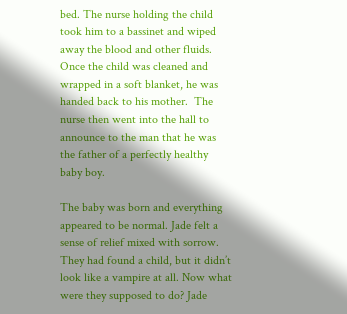bed. The nurse holding the child took him to a bassinet and wiped away the blood and other fluids. Once the child was cleaned and wrapped in a soft blanket, he was handed back to his mother.  The nurse then went into the hall to announce to the man that he was the father of a perfectly healthy baby boy.

The baby was born and everything appeared to be normal. Jade felt a sense of relief mixed with sorrow. They had found a child, but it didn’t look like a vampire at all. Now what were they supposed to do? Jade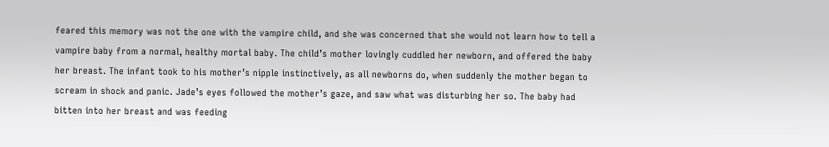feared this memory was not the one with the vampire child, and she was concerned that she would not learn how to tell a vampire baby from a normal, healthy mortal baby. The child’s mother lovingly cuddled her newborn, and offered the baby her breast. The infant took to his mother’s nipple instinctively, as all newborns do, when suddenly the mother began to scream in shock and panic. Jade’s eyes followed the mother’s gaze, and saw what was disturbing her so. The baby had bitten into her breast and was feeding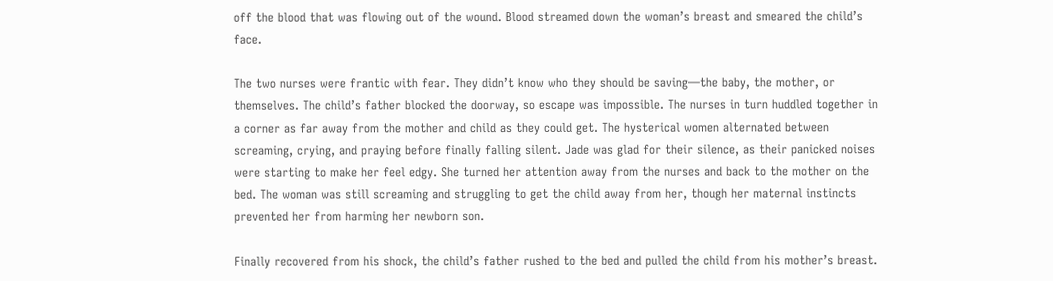off the blood that was flowing out of the wound. Blood streamed down the woman’s breast and smeared the child’s face.

The two nurses were frantic with fear. They didn’t know who they should be saving—the baby, the mother, or themselves. The child’s father blocked the doorway, so escape was impossible. The nurses in turn huddled together in a corner as far away from the mother and child as they could get. The hysterical women alternated between screaming, crying, and praying before finally falling silent. Jade was glad for their silence, as their panicked noises were starting to make her feel edgy. She turned her attention away from the nurses and back to the mother on the bed. The woman was still screaming and struggling to get the child away from her, though her maternal instincts prevented her from harming her newborn son.

Finally recovered from his shock, the child’s father rushed to the bed and pulled the child from his mother’s breast.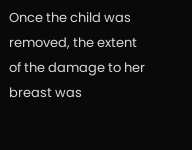Once the child was removed, the extent of the damage to her breast was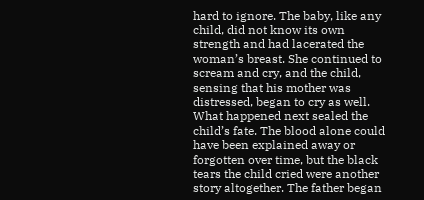hard to ignore. The baby, like any child, did not know its own strength and had lacerated the woman’s breast. She continued to scream and cry, and the child, sensing that his mother was distressed, began to cry as well. What happened next sealed the child’s fate. The blood alone could have been explained away or forgotten over time, but the black tears the child cried were another story altogether. The father began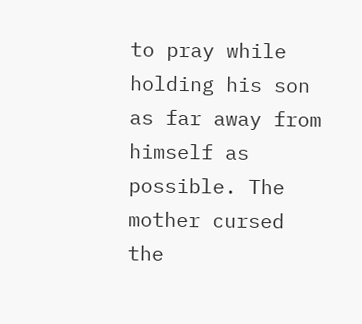to pray while holding his son as far away from himself as possible. The mother cursed the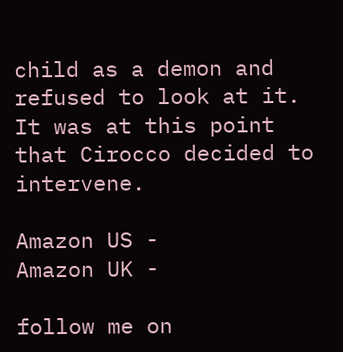child as a demon and refused to look at it. It was at this point that Cirocco decided to intervene.

Amazon US -
Amazon UK -

follow me on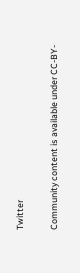Twitter

Community content is available under CC-BY-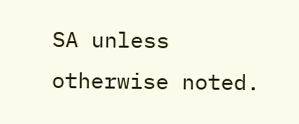SA unless otherwise noted.